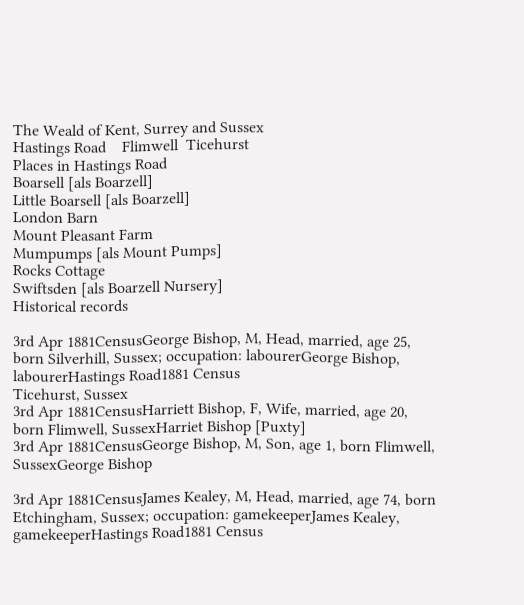The Weald of Kent, Surrey and Sussex
Hastings Road    Flimwell  Ticehurst
Places in Hastings Road
Boarsell [als Boarzell]
Little Boarsell [als Boarzell]
London Barn
Mount Pleasant Farm
Mumpumps [als Mount Pumps]
Rocks Cottage
Swiftsden [als Boarzell Nursery]
Historical records

3rd Apr 1881CensusGeorge Bishop, M, Head, married, age 25, born Silverhill, Sussex; occupation: labourerGeorge Bishop, labourerHastings Road1881 Census
Ticehurst, Sussex
3rd Apr 1881CensusHarriett Bishop, F, Wife, married, age 20, born Flimwell, SussexHarriet Bishop [Puxty]
3rd Apr 1881CensusGeorge Bishop, M, Son, age 1, born Flimwell, SussexGeorge Bishop

3rd Apr 1881CensusJames Kealey, M, Head, married, age 74, born Etchingham, Sussex; occupation: gamekeeperJames Kealey, gamekeeperHastings Road1881 Census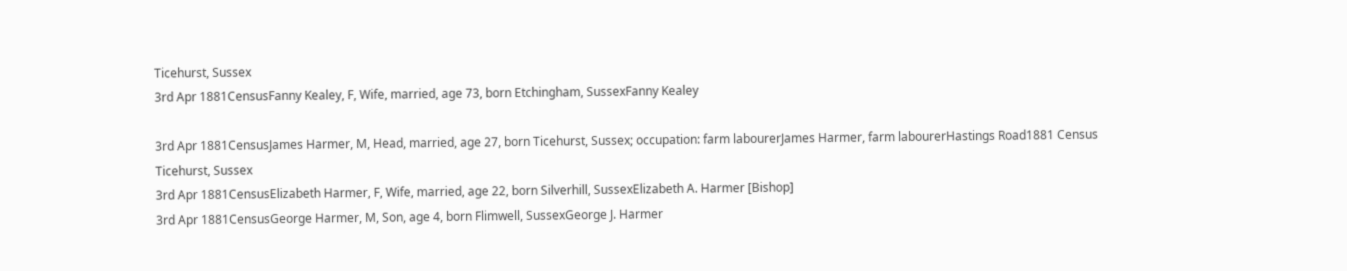Ticehurst, Sussex
3rd Apr 1881CensusFanny Kealey, F, Wife, married, age 73, born Etchingham, SussexFanny Kealey

3rd Apr 1881CensusJames Harmer, M, Head, married, age 27, born Ticehurst, Sussex; occupation: farm labourerJames Harmer, farm labourerHastings Road1881 Census
Ticehurst, Sussex
3rd Apr 1881CensusElizabeth Harmer, F, Wife, married, age 22, born Silverhill, SussexElizabeth A. Harmer [Bishop]
3rd Apr 1881CensusGeorge Harmer, M, Son, age 4, born Flimwell, SussexGeorge J. Harmer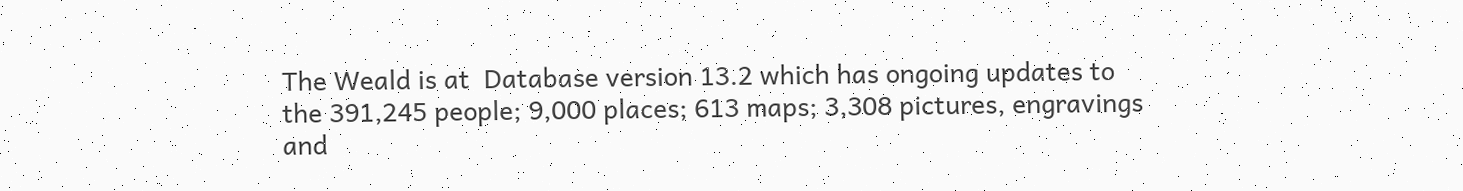The Weald is at  Database version 13.2 which has ongoing updates to the 391,245 people; 9,000 places; 613 maps; 3,308 pictures, engravings and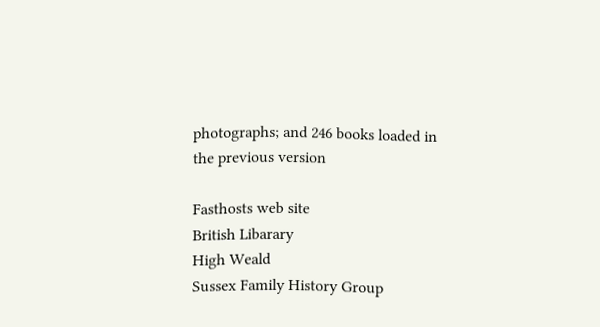photographs; and 246 books loaded in the previous version

Fasthosts web site
British Libarary
High Weald
Sussex Family History Group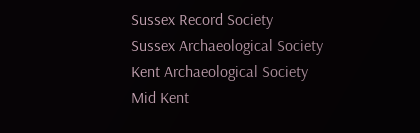Sussex Record Society
Sussex Archaeological Society
Kent Archaeological Society
Mid Kent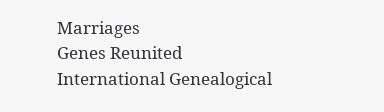Marriages
Genes Reunited
International Genealogical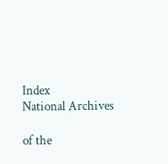Index
National Archives

of the